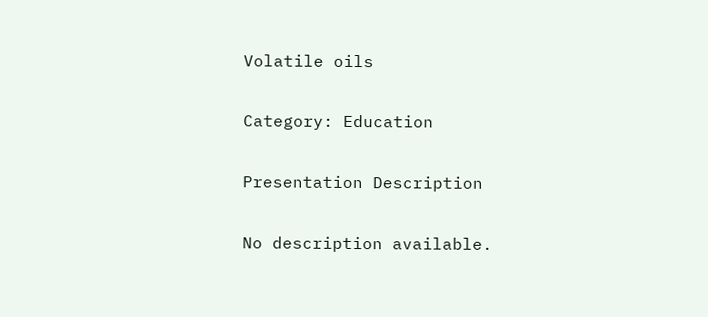Volatile oils

Category: Education

Presentation Description

No description available.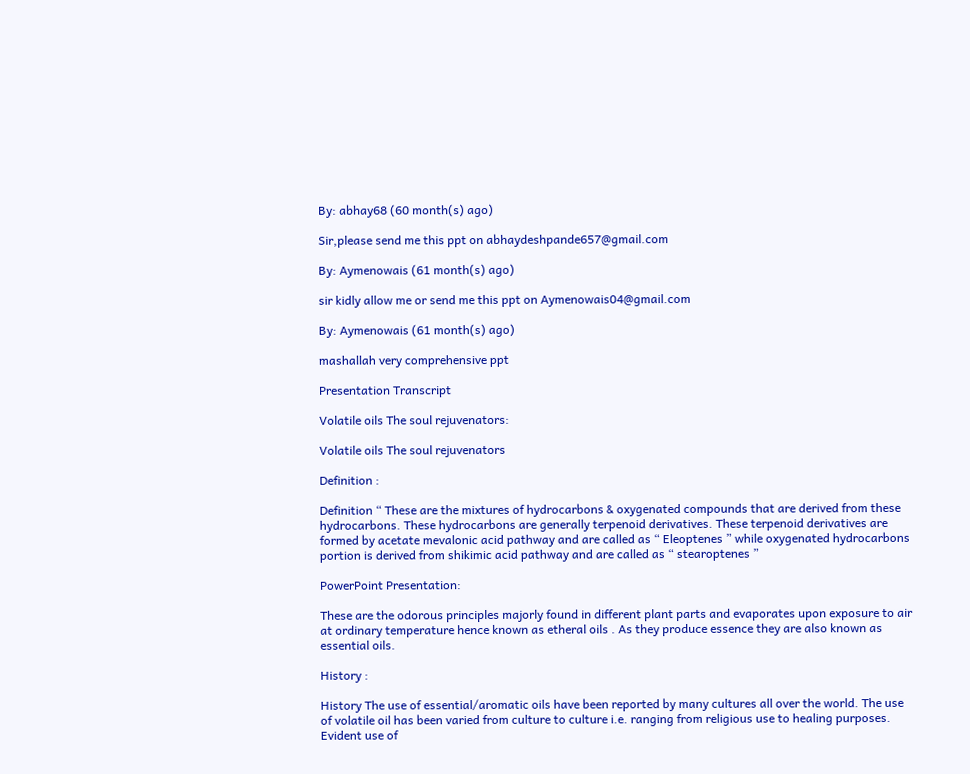By: abhay68 (60 month(s) ago)

Sir,please send me this ppt on abhaydeshpande657@gmail.com

By: Aymenowais (61 month(s) ago)

sir kidly allow me or send me this ppt on Aymenowais04@gmail.com

By: Aymenowais (61 month(s) ago)

mashallah very comprehensive ppt

Presentation Transcript

Volatile oils The soul rejuvenators:

Volatile oils The soul rejuvenators

Definition :

Definition “ These are the mixtures of hydrocarbons & oxygenated compounds that are derived from these hydrocarbons. These hydrocarbons are generally terpenoid derivatives. These terpenoid derivatives are formed by acetate mevalonic acid pathway and are called as “ Eleoptenes ” while oxygenated hydrocarbons portion is derived from shikimic acid pathway and are called as “ stearoptenes ”

PowerPoint Presentation:

These are the odorous principles majorly found in different plant parts and evaporates upon exposure to air at ordinary temperature hence known as etheral oils . As they produce essence they are also known as essential oils.

History :

History The use of essential/aromatic oils have been reported by many cultures all over the world. The use of volatile oil has been varied from culture to culture i.e. ranging from religious use to healing purposes. Evident use of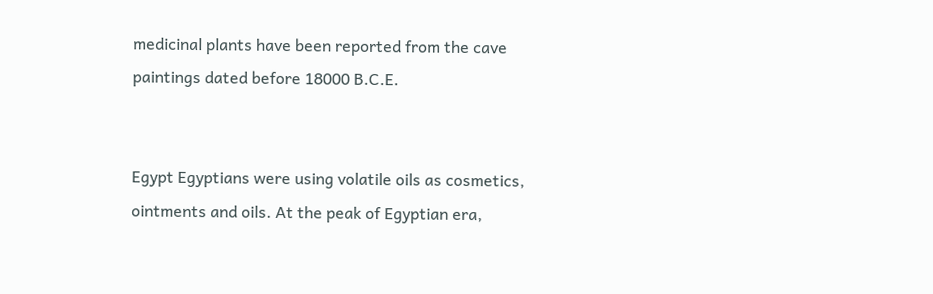medicinal plants have been reported from the cave paintings dated before 18000 B.C.E.


Egypt Egyptians were using volatile oils as cosmetics, ointments and oils. At the peak of Egyptian era,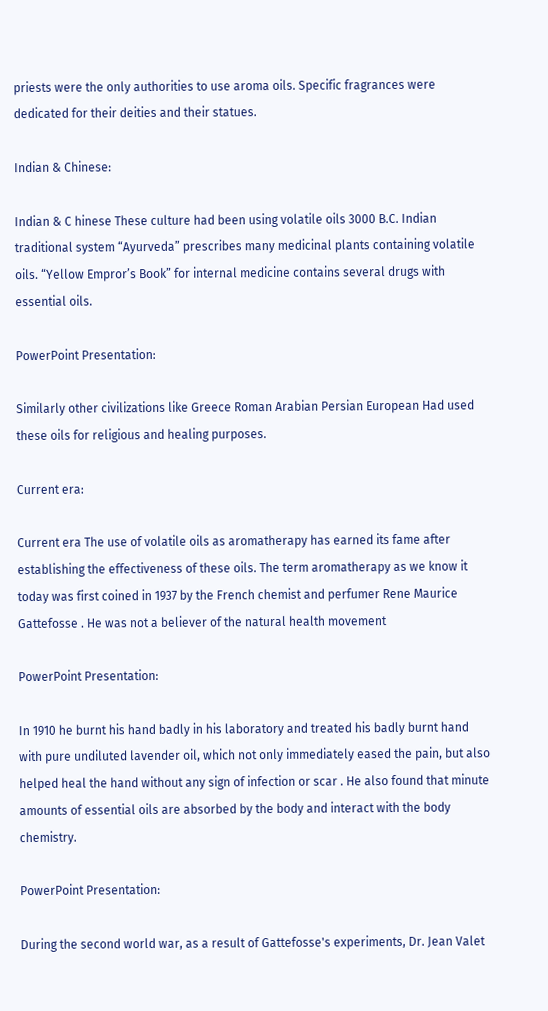priests were the only authorities to use aroma oils. Specific fragrances were dedicated for their deities and their statues.

Indian & Chinese:

Indian & C hinese These culture had been using volatile oils 3000 B.C. Indian traditional system “Ayurveda” prescribes many medicinal plants containing volatile oils. “Yellow Empror’s Book” for internal medicine contains several drugs with essential oils.

PowerPoint Presentation:

Similarly other civilizations like Greece Roman Arabian Persian European Had used these oils for religious and healing purposes.

Current era:

Current era The use of volatile oils as aromatherapy has earned its fame after establishing the effectiveness of these oils. The term aromatherapy as we know it today was first coined in 1937 by the French chemist and perfumer Rene Maurice Gattefosse . He was not a believer of the natural health movement

PowerPoint Presentation:

In 1910 he burnt his hand badly in his laboratory and treated his badly burnt hand with pure undiluted lavender oil, which not only immediately eased the pain, but also helped heal the hand without any sign of infection or scar . He also found that minute amounts of essential oils are absorbed by the body and interact with the body chemistry.

PowerPoint Presentation:

During the second world war, as a result of Gattefosse's experiments, Dr. Jean Valet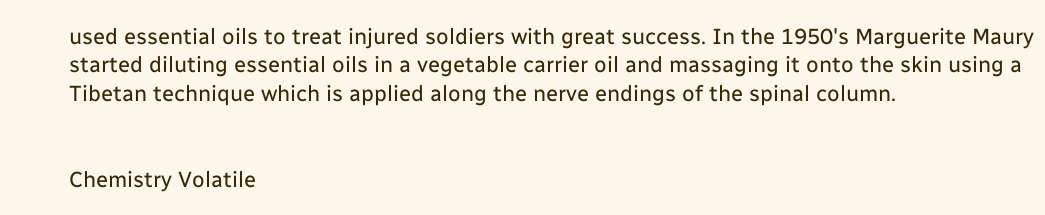used essential oils to treat injured soldiers with great success. In the 1950's Marguerite Maury started diluting essential oils in a vegetable carrier oil and massaging it onto the skin using a Tibetan technique which is applied along the nerve endings of the spinal column.


Chemistry Volatile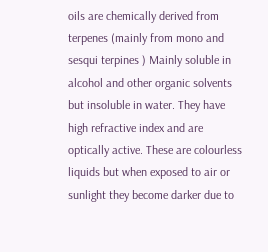oils are chemically derived from terpenes (mainly from mono and sesqui terpines ) Mainly soluble in alcohol and other organic solvents but insoluble in water. They have high refractive index and are optically active. These are colourless liquids but when exposed to air or sunlight they become darker due to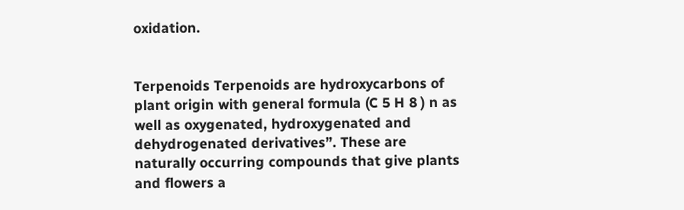oxidation.


Terpenoids Terpenoids are hydroxycarbons of plant origin with general formula (C 5 H 8 ) n as well as oxygenated, hydroxygenated and dehydrogenated derivatives”. These are naturally occurring compounds that give plants and flowers a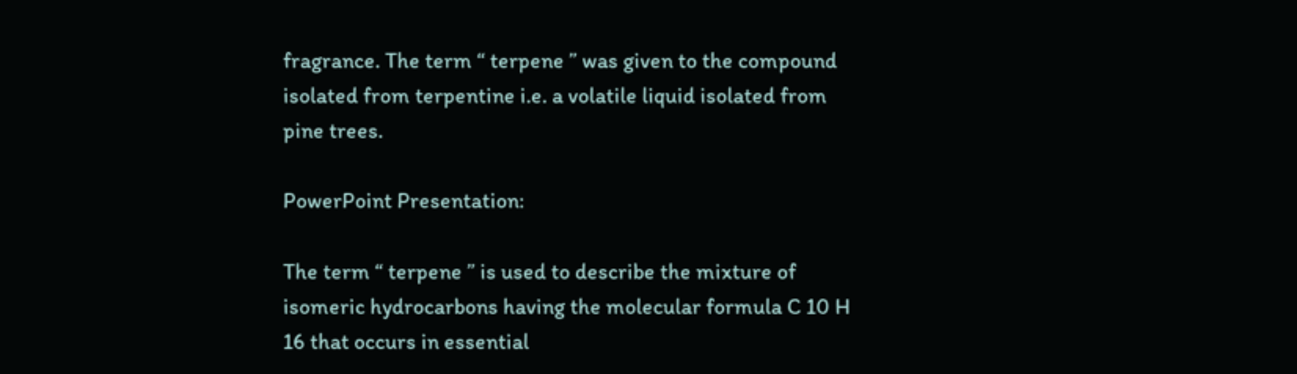fragrance. The term “ terpene ” was given to the compound isolated from terpentine i.e. a volatile liquid isolated from pine trees.

PowerPoint Presentation:

The term “ terpene ” is used to describe the mixture of isomeric hydrocarbons having the molecular formula C 10 H 16 that occurs in essential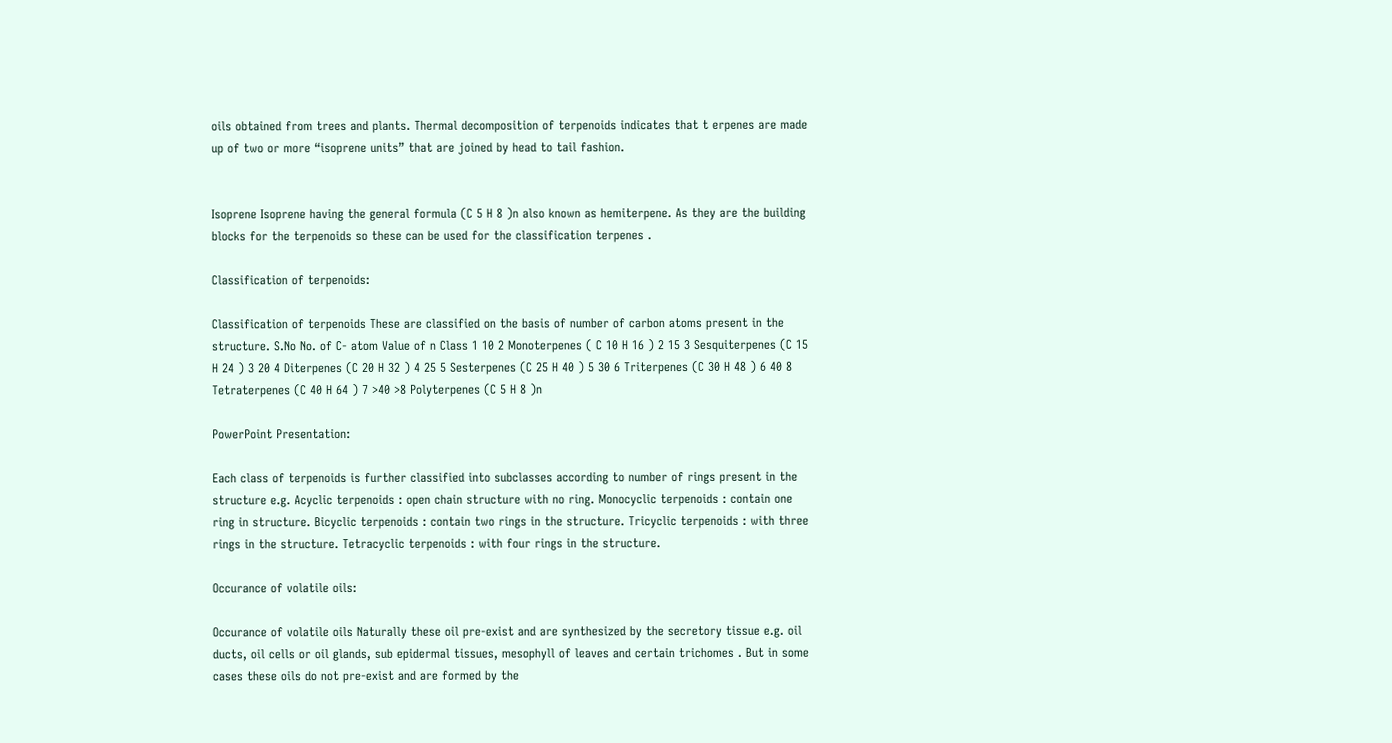oils obtained from trees and plants. Thermal decomposition of terpenoids indicates that t erpenes are made up of two or more “isoprene units” that are joined by head to tail fashion.


Isoprene Isoprene having the general formula (C 5 H 8 )n also known as hemiterpene. As they are the building blocks for the terpenoids so these can be used for the classification terpenes .

Classification of terpenoids:

Classification of terpenoids These are classified on the basis of number of carbon atoms present in the structure. S.No No. of C- atom Value of n Class 1 10 2 Monoterpenes ( C 10 H 16 ) 2 15 3 Sesquiterpenes (C 15 H 24 ) 3 20 4 Diterpenes (C 20 H 32 ) 4 25 5 Sesterpenes (C 25 H 40 ) 5 30 6 Triterpenes (C 30 H 48 ) 6 40 8 Tetraterpenes (C 40 H 64 ) 7 >40 >8 Polyterpenes (C 5 H 8 )n

PowerPoint Presentation:

Each class of terpenoids is further classified into subclasses according to number of rings present in the structure e.g. Acyclic terpenoids : open chain structure with no ring. Monocyclic terpenoids : contain one ring in structure. Bicyclic terpenoids : contain two rings in the structure. Tricyclic terpenoids : with three rings in the structure. Tetracyclic terpenoids : with four rings in the structure.

Occurance of volatile oils:

Occurance of volatile oils Naturally these oil pre-exist and are synthesized by the secretory tissue e.g. oil ducts, oil cells or oil glands, sub epidermal tissues, mesophyll of leaves and certain trichomes . But in some cases these oils do not pre-exist and are formed by the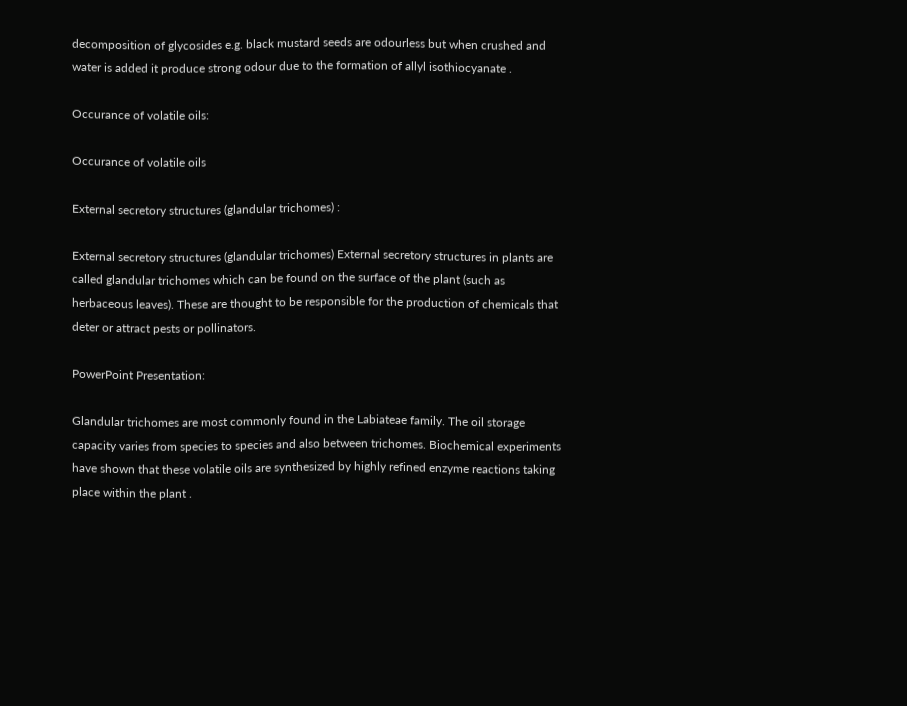decomposition of glycosides e.g. black mustard seeds are odourless but when crushed and water is added it produce strong odour due to the formation of allyl isothiocyanate .

Occurance of volatile oils:

Occurance of volatile oils

External secretory structures (glandular trichomes) :

External secretory structures (glandular trichomes) External secretory structures in plants are called glandular trichomes which can be found on the surface of the plant (such as herbaceous leaves). These are thought to be responsible for the production of chemicals that deter or attract pests or pollinators.

PowerPoint Presentation:

Glandular trichomes are most commonly found in the Labiateae family. The oil storage capacity varies from species to species and also between trichomes. Biochemical experiments have shown that these volatile oils are synthesized by highly refined enzyme reactions taking place within the plant .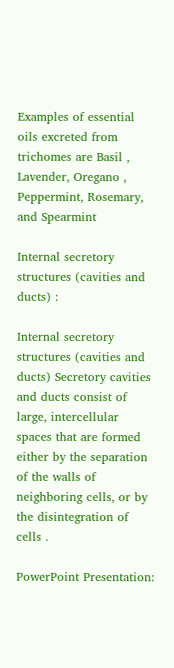Examples of essential oils excreted from trichomes are Basil , Lavender, Oregano , Peppermint, Rosemary, and Spearmint

Internal secretory structures (cavities and ducts) :

Internal secretory structures (cavities and ducts) Secretory cavities and ducts consist of large, intercellular spaces that are formed either by the separation of the walls of neighboring cells, or by the disintegration of cells .

PowerPoint Presentation: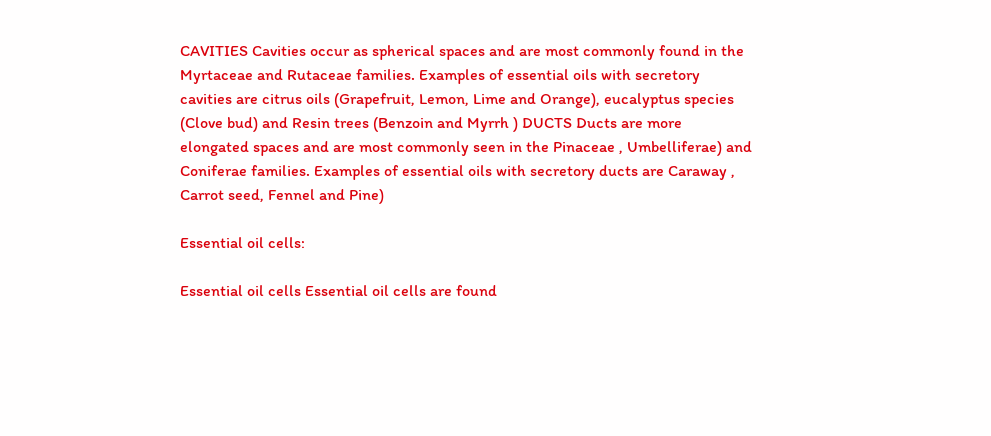CAVITIES Cavities occur as spherical spaces and are most commonly found in the Myrtaceae and Rutaceae families. Examples of essential oils with secretory cavities are citrus oils (Grapefruit, Lemon, Lime and Orange), eucalyptus species (Clove bud) and Resin trees (Benzoin and Myrrh ) DUCTS Ducts are more elongated spaces and are most commonly seen in the Pinaceae , Umbelliferae) and Coniferae families. Examples of essential oils with secretory ducts are Caraway , Carrot seed, Fennel and Pine)

Essential oil cells:

Essential oil cells Essential oil cells are found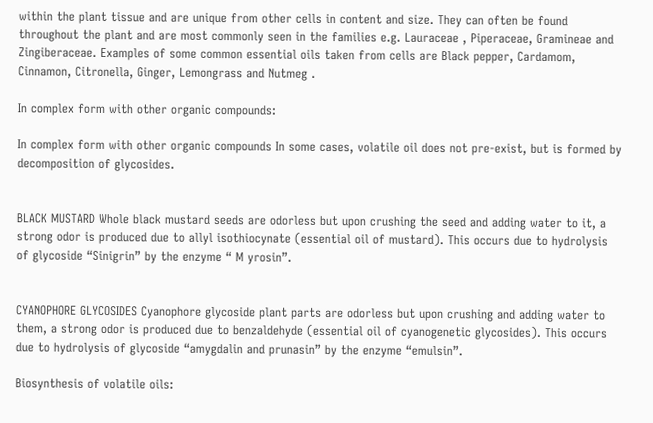within the plant tissue and are unique from other cells in content and size. They can often be found throughout the plant and are most commonly seen in the families e.g. Lauraceae , Piperaceae, Gramineae and Zingiberaceae. Examples of some common essential oils taken from cells are Black pepper, Cardamom, Cinnamon, Citronella, Ginger, Lemongrass and Nutmeg .

In complex form with other organic compounds:

In complex form with other organic compounds In some cases, volatile oil does not pre-exist, but is formed by decomposition of glycosides.


BLACK MUSTARD Whole black mustard seeds are odorless but upon crushing the seed and adding water to it, a strong odor is produced due to allyl isothiocynate (essential oil of mustard). This occurs due to hydrolysis of glycoside “Sinigrin” by the enzyme “ M yrosin”.


CYANOPHORE GLYCOSIDES Cyanophore glycoside plant parts are odorless but upon crushing and adding water to them, a strong odor is produced due to benzaldehyde (essential oil of cyanogenetic glycosides). This occurs due to hydrolysis of glycoside “amygdalin and prunasin” by the enzyme “emulsin”.

Biosynthesis of volatile oils: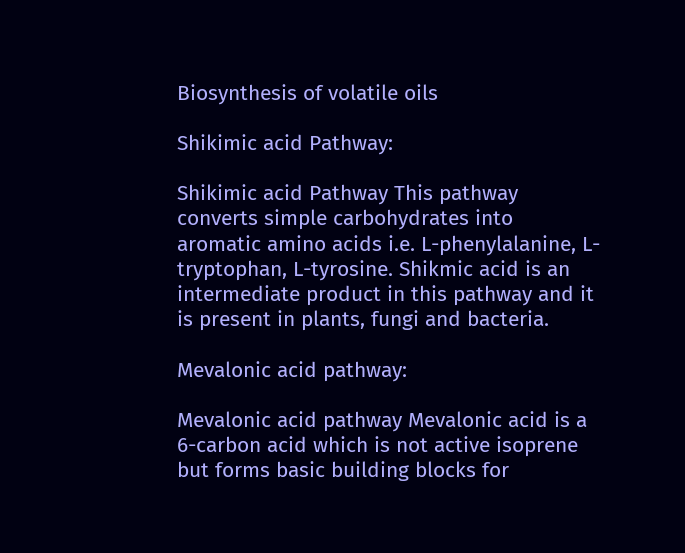Biosynthesis of volatile oils

Shikimic acid Pathway:

Shikimic acid Pathway This pathway converts simple carbohydrates into aromatic amino acids i.e. L-phenylalanine, L-tryptophan, L-tyrosine. Shikmic acid is an intermediate product in this pathway and it is present in plants, fungi and bacteria.

Mevalonic acid pathway:

Mevalonic acid pathway Mevalonic acid is a 6-carbon acid which is not active isoprene but forms basic building blocks for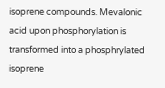isoprene compounds. Mevalonic acid upon phosphorylation is transformed into a phosphrylated isoprene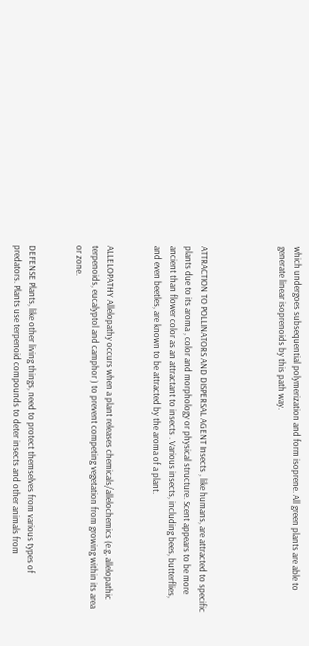which undergoes subsequential polymerization and form isoprene. All green plants are able to generate linear isoprenoids by this path way.




ATTRACTION TO POLLINATORS AND DISPERSAL AGENT Insects , like humans, are attracted to specific plants due to its aroma , color and morphology or physical structure. Scent appears to be more ancient than flower color as an attractant to insects . Various insects, including bees, butterflies, and even beetles, are known to be attracted by the aroma of a plant.


ALLELOPATHY Allelopathy occurs when a plant releases chemicals/allelochemics (e.g. allelopathic terpenoids, eucalyptol and camphor ) to prevent competing vegetation from growing within its area or zone.


DEFENSE Plants, like other living things, need to protect themselves from various types of predators. Plants use terpenoid compounds to deter insects and other animals from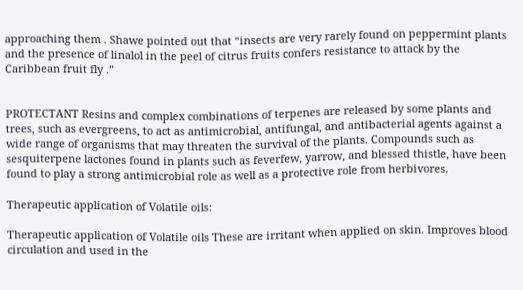approaching them . Shawe pointed out that “insects are very rarely found on peppermint plants and the presence of linalol in the peel of citrus fruits confers resistance to attack by the Caribbean fruit fly .”


PROTECTANT Resins and complex combinations of terpenes are released by some plants and trees, such as evergreens, to act as antimicrobial, antifungal, and antibacterial agents against a wide range of organisms that may threaten the survival of the plants. Compounds such as sesquiterpene lactones found in plants such as feverfew, yarrow, and blessed thistle, have been found to play a strong antimicrobial role as well as a protective role from herbivores.

Therapeutic application of Volatile oils:

Therapeutic application of Volatile oils These are irritant when applied on skin. Improves blood circulation and used in the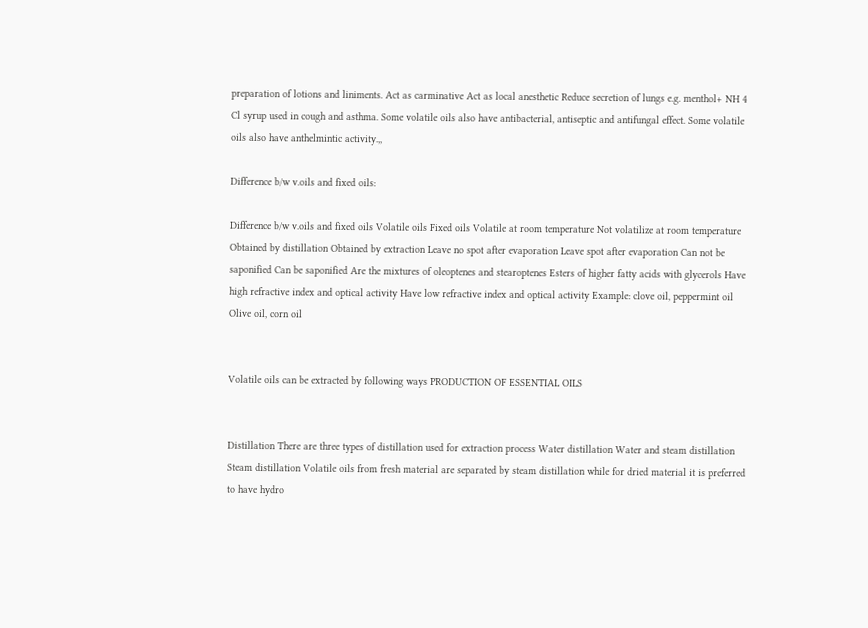preparation of lotions and liniments. Act as carminative Act as local anesthetic Reduce secretion of lungs e.g. menthol+ NH 4 Cl syrup used in cough and asthma. Some volatile oils also have antibacterial, antiseptic and antifungal effect. Some volatile oils also have anthelmintic activity.,,

Difference b/w v.oils and fixed oils:

Difference b/w v.oils and fixed oils Volatile oils Fixed oils Volatile at room temperature Not volatilize at room temperature Obtained by distillation Obtained by extraction Leave no spot after evaporation Leave spot after evaporation Can not be saponified Can be saponified Are the mixtures of oleoptenes and stearoptenes Esters of higher fatty acids with glycerols Have high refractive index and optical activity Have low refractive index and optical activity Example: clove oil, peppermint oil Olive oil, corn oil


Volatile oils can be extracted by following ways PRODUCTION OF ESSENTIAL OILS


Distillation There are three types of distillation used for extraction process Water distillation Water and steam distillation Steam distillation Volatile oils from fresh material are separated by steam distillation while for dried material it is preferred to have hydro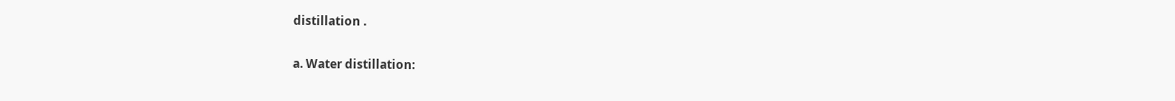distillation .

a. Water distillation: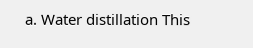a. Water distillation This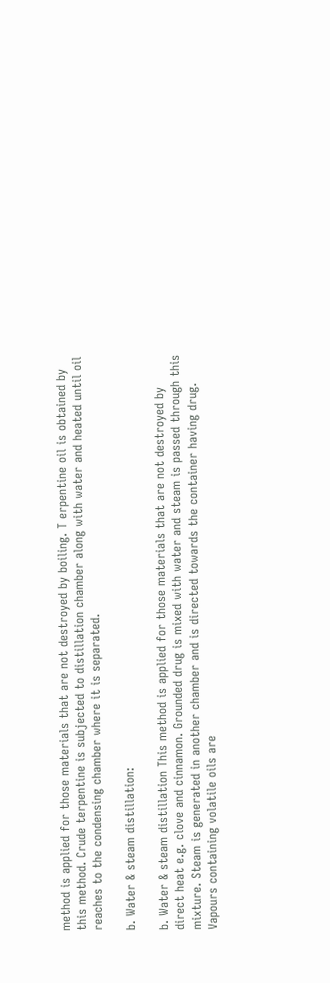method is applied for those materials that are not destroyed by boiling. T erpentine oil is obtained by this method. Crude terpentine is subjected to distillation chamber along with water and heated until oil reaches to the condensing chamber where it is separated.

b. Water & steam distillation:

b. Water & steam distillation This method is applied for those materials that are not destroyed by direct heat e.g. clove and cinnamon. Grounded drug is mixed with water and steam is passed through this mixture. Steam is generated in another chamber and is directed towards the container having drug. Vapours containing volatile oils are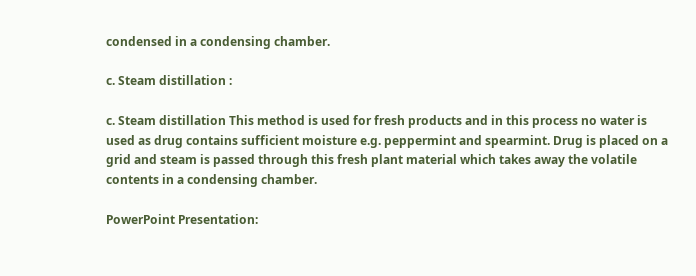condensed in a condensing chamber.

c. Steam distillation :

c. Steam distillation This method is used for fresh products and in this process no water is used as drug contains sufficient moisture e.g. peppermint and spearmint. Drug is placed on a grid and steam is passed through this fresh plant material which takes away the volatile contents in a condensing chamber.

PowerPoint Presentation: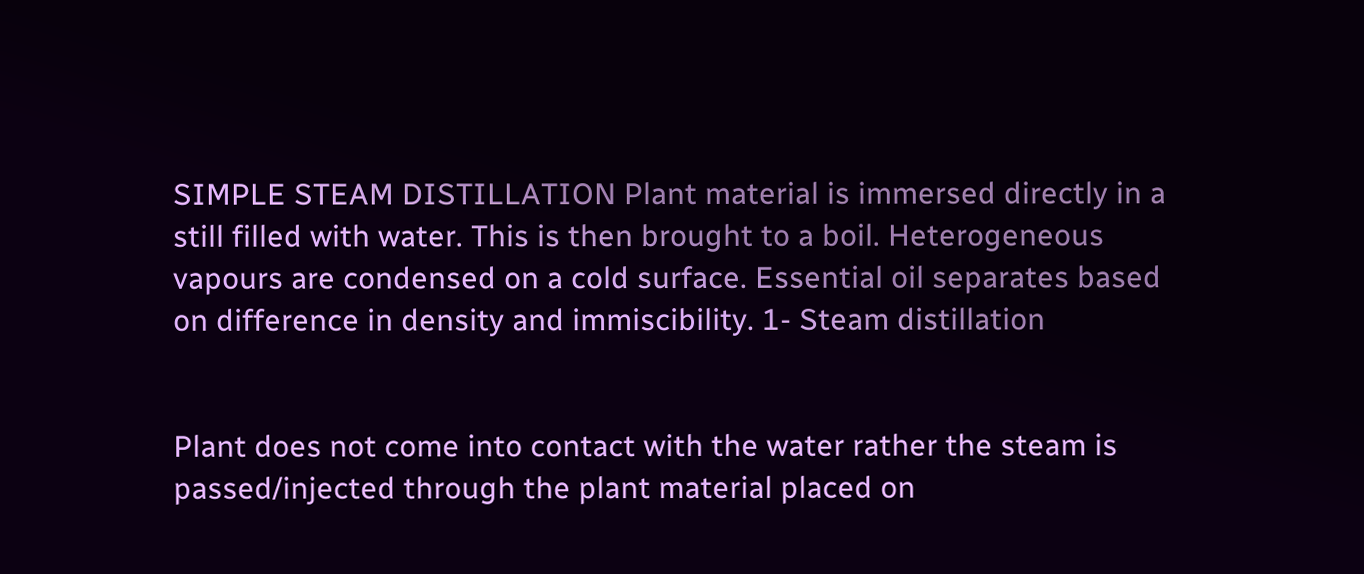SIMPLE STEAM DISTILLATION Plant material is immersed directly in a still filled with water. This is then brought to a boil. Heterogeneous vapours are condensed on a cold surface. Essential oil separates based on difference in density and immiscibility. 1- Steam distillation


Plant does not come into contact with the water rather the steam is passed/injected through the plant material placed on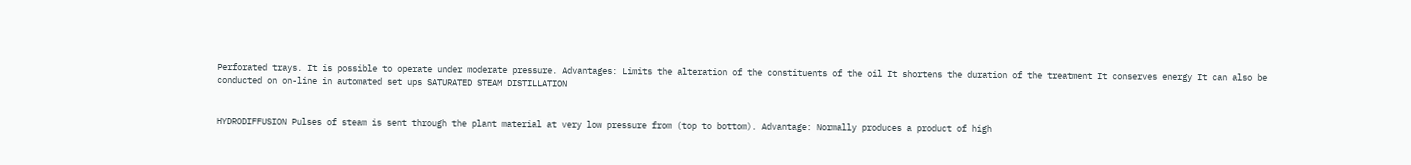Perforated trays. It is possible to operate under moderate pressure. Advantages: Limits the alteration of the constituents of the oil It shortens the duration of the treatment It conserves energy It can also be conducted on on-line in automated set ups SATURATED STEAM DISTILLATION


HYDRODIFFUSION Pulses of steam is sent through the plant material at very low pressure from (top to bottom). Advantage: Normally produces a product of high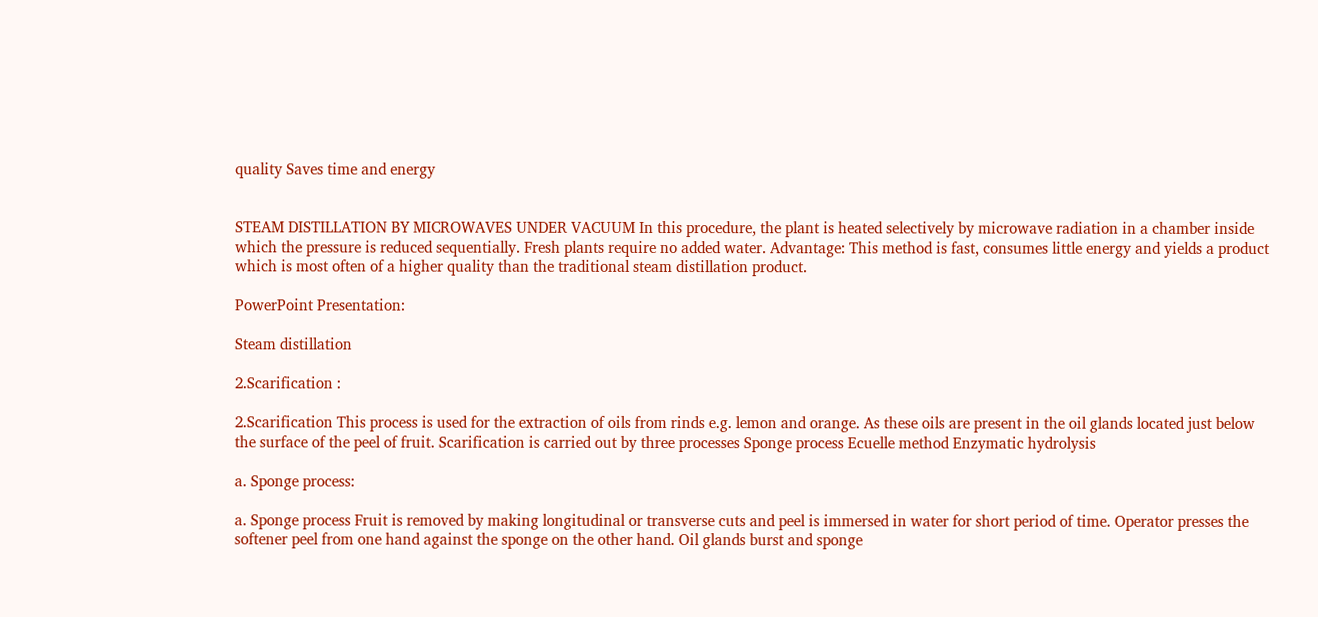quality Saves time and energy


STEAM DISTILLATION BY MICROWAVES UNDER VACUUM In this procedure, the plant is heated selectively by microwave radiation in a chamber inside which the pressure is reduced sequentially. Fresh plants require no added water. Advantage: This method is fast, consumes little energy and yields a product which is most often of a higher quality than the traditional steam distillation product.

PowerPoint Presentation:

Steam distillation

2.Scarification :

2.Scarification This process is used for the extraction of oils from rinds e.g. lemon and orange. As these oils are present in the oil glands located just below the surface of the peel of fruit. Scarification is carried out by three processes Sponge process Ecuelle method Enzymatic hydrolysis

a. Sponge process:

a. Sponge process Fruit is removed by making longitudinal or transverse cuts and peel is immersed in water for short period of time. Operator presses the softener peel from one hand against the sponge on the other hand. Oil glands burst and sponge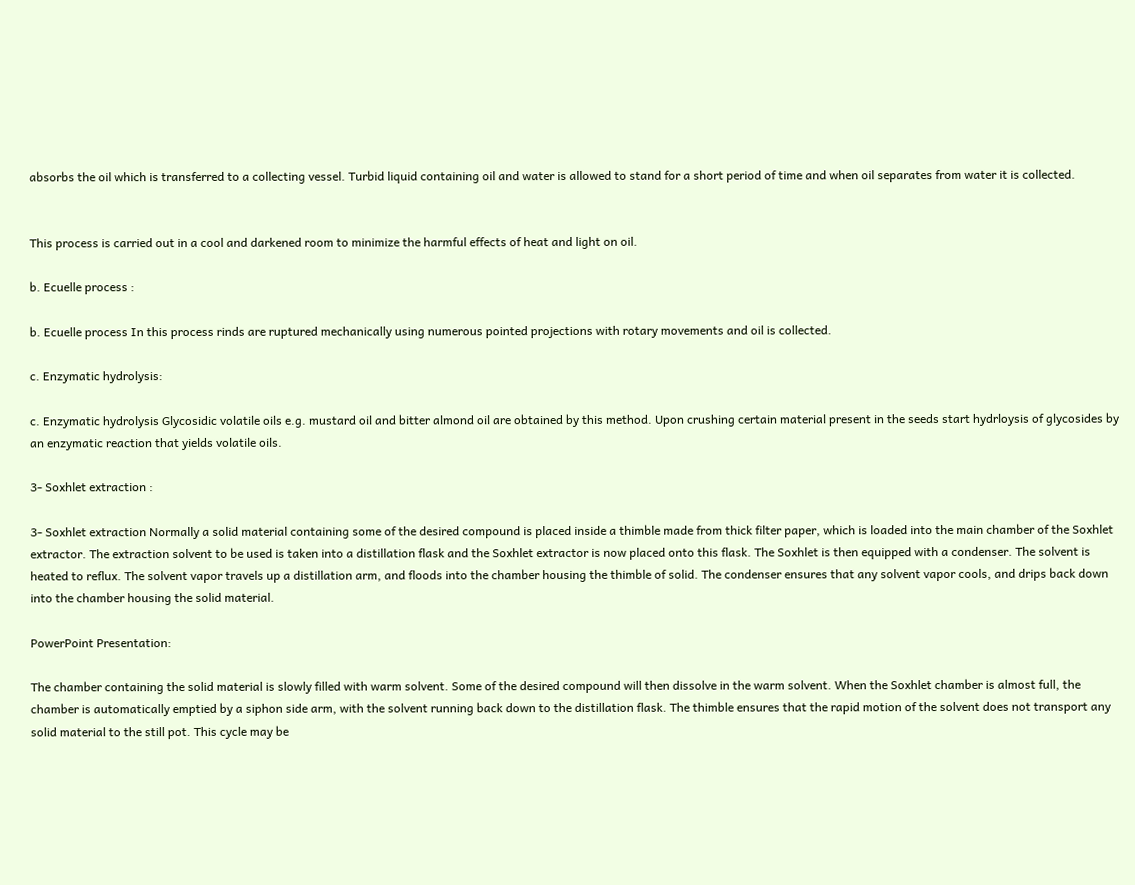absorbs the oil which is transferred to a collecting vessel. Turbid liquid containing oil and water is allowed to stand for a short period of time and when oil separates from water it is collected.


This process is carried out in a cool and darkened room to minimize the harmful effects of heat and light on oil.

b. Ecuelle process :

b. Ecuelle process In this process rinds are ruptured mechanically using numerous pointed projections with rotary movements and oil is collected.

c. Enzymatic hydrolysis:

c. Enzymatic hydrolysis Glycosidic volatile oils e.g. mustard oil and bitter almond oil are obtained by this method. Upon crushing certain material present in the seeds start hydrloysis of glycosides by an enzymatic reaction that yields volatile oils.

3- Soxhlet extraction :

3- Soxhlet extraction Normally a solid material containing some of the desired compound is placed inside a thimble made from thick filter paper, which is loaded into the main chamber of the Soxhlet extractor. The extraction solvent to be used is taken into a distillation flask and the Soxhlet extractor is now placed onto this flask. The Soxhlet is then equipped with a condenser. The solvent is heated to reflux. The solvent vapor travels up a distillation arm, and floods into the chamber housing the thimble of solid. The condenser ensures that any solvent vapor cools, and drips back down into the chamber housing the solid material.

PowerPoint Presentation:

The chamber containing the solid material is slowly filled with warm solvent. Some of the desired compound will then dissolve in the warm solvent. When the Soxhlet chamber is almost full, the chamber is automatically emptied by a siphon side arm, with the solvent running back down to the distillation flask. The thimble ensures that the rapid motion of the solvent does not transport any solid material to the still pot. This cycle may be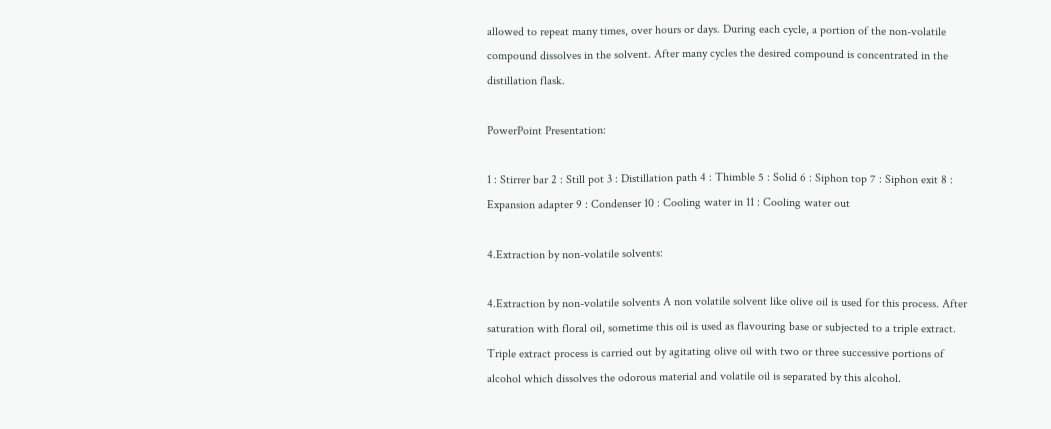allowed to repeat many times, over hours or days. During each cycle, a portion of the non-volatile compound dissolves in the solvent. After many cycles the desired compound is concentrated in the distillation flask.

PowerPoint Presentation:

1 : Stirrer bar 2 : Still pot 3 : Distillation path 4 : Thimble 5 : Solid 6 : Siphon top 7 : Siphon exit 8 : Expansion adapter 9 : Condenser 10 : Cooling water in 11 : Cooling water out

4.Extraction by non-volatile solvents:

4.Extraction by non-volatile solvents A non volatile solvent like olive oil is used for this process. After saturation with floral oil, sometime this oil is used as flavouring base or subjected to a triple extract. Triple extract process is carried out by agitating olive oil with two or three successive portions of alcohol which dissolves the odorous material and volatile oil is separated by this alcohol.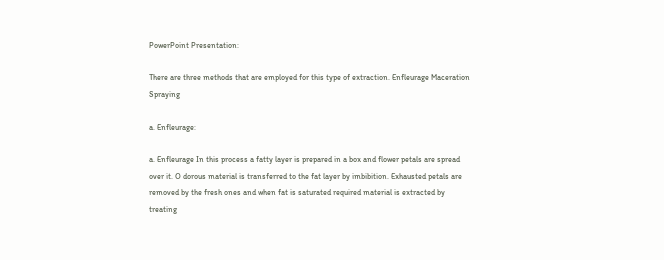PowerPoint Presentation:

There are three methods that are employed for this type of extraction. Enfleurage Maceration Spraying

a. Enfleurage:

a. Enfleurage In this process a fatty layer is prepared in a box and flower petals are spread over it. O dorous material is transferred to the fat layer by imbibition. Exhausted petals are removed by the fresh ones and when fat is saturated required material is extracted by treating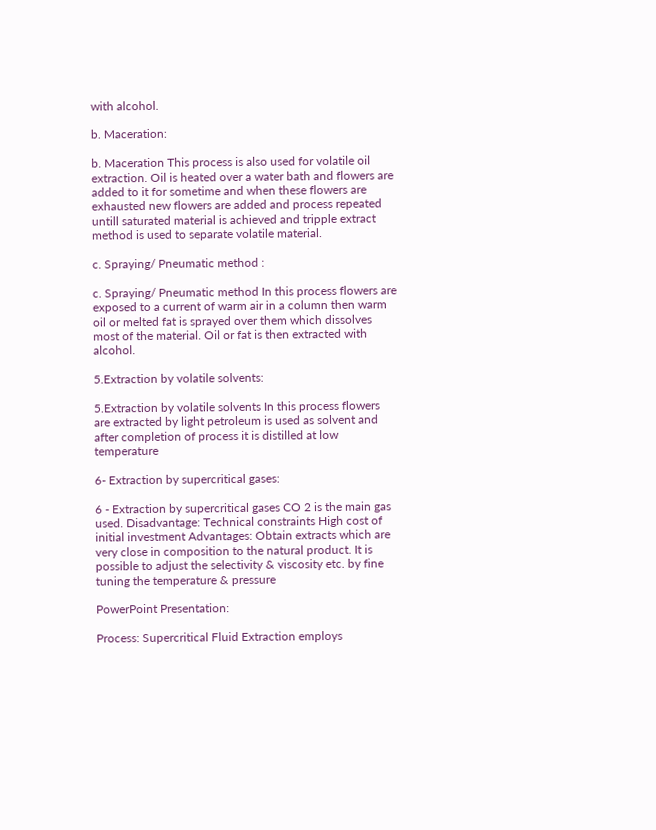with alcohol.

b. Maceration:

b. Maceration This process is also used for volatile oil extraction. Oil is heated over a water bath and flowers are added to it for sometime and when these flowers are exhausted new flowers are added and process repeated untill saturated material is achieved and tripple extract method is used to separate volatile material.

c. Spraying/ Pneumatic method :

c. Spraying/ Pneumatic method In this process flowers are exposed to a current of warm air in a column then warm oil or melted fat is sprayed over them which dissolves most of the material. Oil or fat is then extracted with alcohol.

5.Extraction by volatile solvents:

5.Extraction by volatile solvents In this process flowers are extracted by light petroleum is used as solvent and after completion of process it is distilled at low temperature

6- Extraction by supercritical gases:

6 - Extraction by supercritical gases CO 2 is the main gas used. Disadvantage: Technical constraints High cost of initial investment Advantages: Obtain extracts which are very close in composition to the natural product. It is possible to adjust the selectivity & viscosity etc. by fine tuning the temperature & pressure

PowerPoint Presentation:

Process: Supercritical Fluid Extraction employs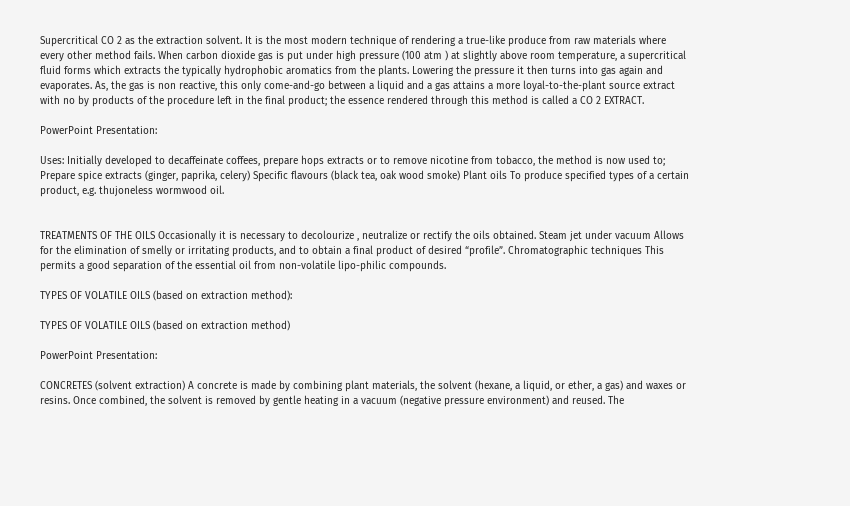Supercritical CO 2 as the extraction solvent. It is the most modern technique of rendering a true-like produce from raw materials where every other method fails. When carbon dioxide gas is put under high pressure (100 atm ) at slightly above room temperature, a supercritical fluid forms which extracts the typically hydrophobic aromatics from the plants. Lowering the pressure it then turns into gas again and evaporates. As, the gas is non reactive, this only come-and-go between a liquid and a gas attains a more loyal-to-the-plant source extract with no by products of the procedure left in the final product; the essence rendered through this method is called a CO 2 EXTRACT.

PowerPoint Presentation:

Uses: Initially developed to decaffeinate coffees, prepare hops extracts or to remove nicotine from tobacco, the method is now used to; Prepare spice extracts (ginger, paprika, celery) Specific flavours (black tea, oak wood smoke) Plant oils To produce specified types of a certain product, e.g. thujoneless wormwood oil.


TREATMENTS OF THE OILS Occasionally it is necessary to decolourize , neutralize or rectify the oils obtained. Steam jet under vacuum Allows for the elimination of smelly or irritating products, and to obtain a final product of desired “profile”. Chromatographic techniques This permits a good separation of the essential oil from non-volatile lipo-philic compounds.

TYPES OF VOLATILE OILS (based on extraction method):

TYPES OF VOLATILE OILS (based on extraction method)

PowerPoint Presentation:

CONCRETES (solvent extraction) A concrete is made by combining plant materials, the solvent (hexane, a liquid, or ether, a gas) and waxes or resins. Once combined, the solvent is removed by gentle heating in a vacuum (negative pressure environment) and reused. The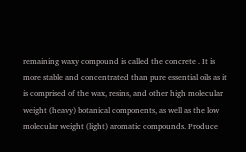remaining waxy compound is called the concrete . It is more stable and concentrated than pure essential oils as it is comprised of the wax, resins, and other high molecular weight (heavy) botanical components, as well as the low molecular weight (light) aromatic compounds. Produce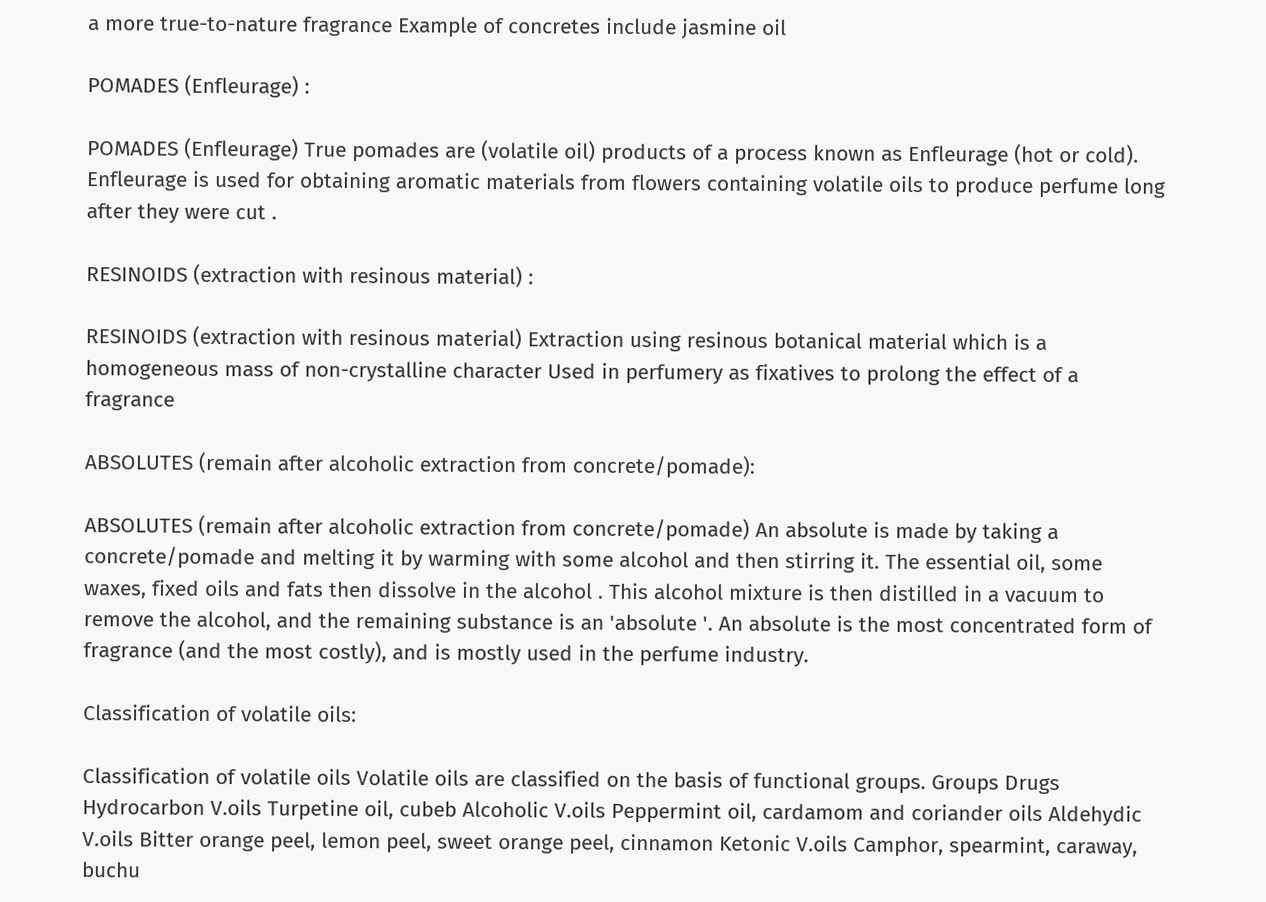a more true-to-nature fragrance Example of concretes include jasmine oil

POMADES (Enfleurage) :

POMADES (Enfleurage) True pomades are (volatile oil) products of a process known as Enfleurage (hot or cold). Enfleurage is used for obtaining aromatic materials from flowers containing volatile oils to produce perfume long after they were cut .

RESINOIDS (extraction with resinous material) :

RESINOIDS (extraction with resinous material) Extraction using resinous botanical material which is a homogeneous mass of non-crystalline character Used in perfumery as fixatives to prolong the effect of a fragrance

ABSOLUTES (remain after alcoholic extraction from concrete/pomade):

ABSOLUTES (remain after alcoholic extraction from concrete/pomade) An absolute is made by taking a concrete/pomade and melting it by warming with some alcohol and then stirring it. The essential oil, some waxes, fixed oils and fats then dissolve in the alcohol . This alcohol mixture is then distilled in a vacuum to remove the alcohol, and the remaining substance is an 'absolute '. An absolute is the most concentrated form of fragrance (and the most costly), and is mostly used in the perfume industry.

Classification of volatile oils:

Classification of volatile oils Volatile oils are classified on the basis of functional groups. Groups Drugs Hydrocarbon V.oils Turpetine oil, cubeb Alcoholic V.oils Peppermint oil, cardamom and coriander oils Aldehydic V.oils Bitter orange peel, lemon peel, sweet orange peel, cinnamon Ketonic V.oils Camphor, spearmint, caraway, buchu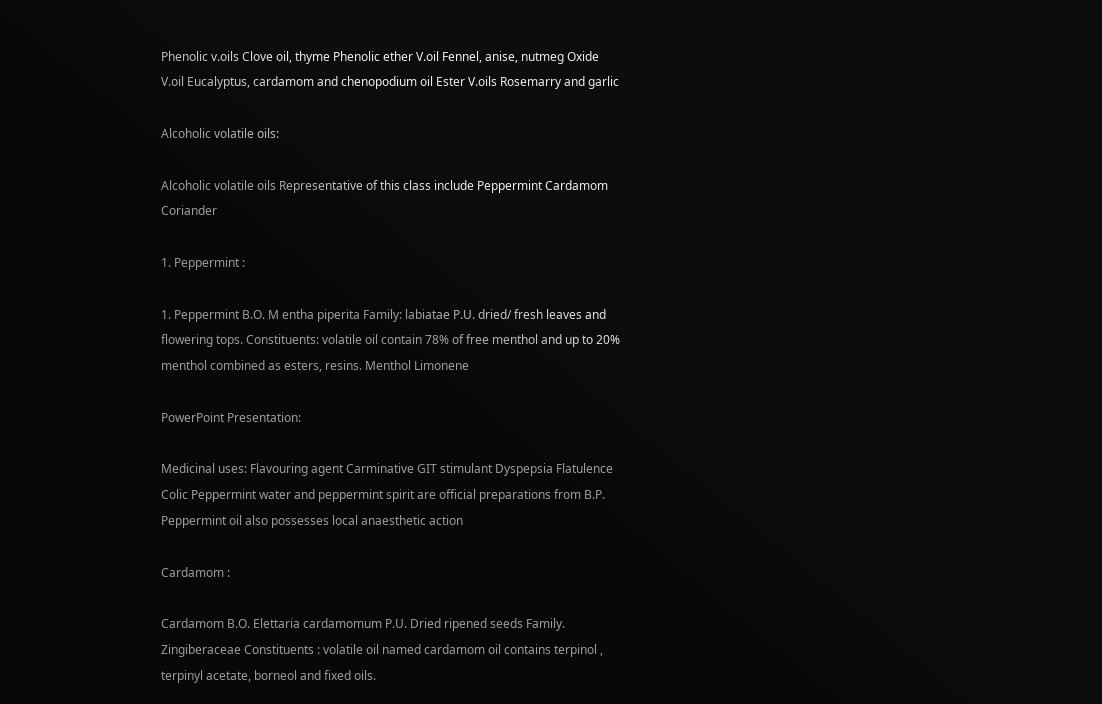Phenolic v.oils Clove oil, thyme Phenolic ether V.oil Fennel, anise, nutmeg Oxide V.oil Eucalyptus, cardamom and chenopodium oil Ester V.oils Rosemarry and garlic

Alcoholic volatile oils:

Alcoholic volatile oils Representative of this class include Peppermint Cardamom Coriander

1. Peppermint :

1. Peppermint B.O. M entha piperita Family: labiatae P.U. dried/ fresh leaves and flowering tops. Constituents: volatile oil contain 78% of free menthol and up to 20% menthol combined as esters, resins. Menthol Limonene

PowerPoint Presentation:

Medicinal uses: Flavouring agent Carminative GIT stimulant Dyspepsia Flatulence Colic Peppermint water and peppermint spirit are official preparations from B.P. Peppermint oil also possesses local anaesthetic action

Cardamom :

Cardamom B.O. Elettaria cardamomum P.U. Dried ripened seeds Family. Zingiberaceae Constituents : volatile oil named cardamom oil contains terpinol , terpinyl acetate, borneol and fixed oils.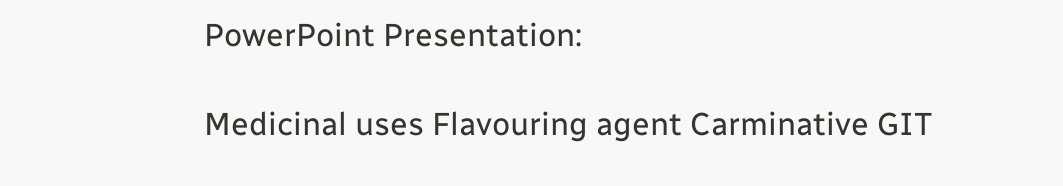PowerPoint Presentation:

Medicinal uses Flavouring agent Carminative GIT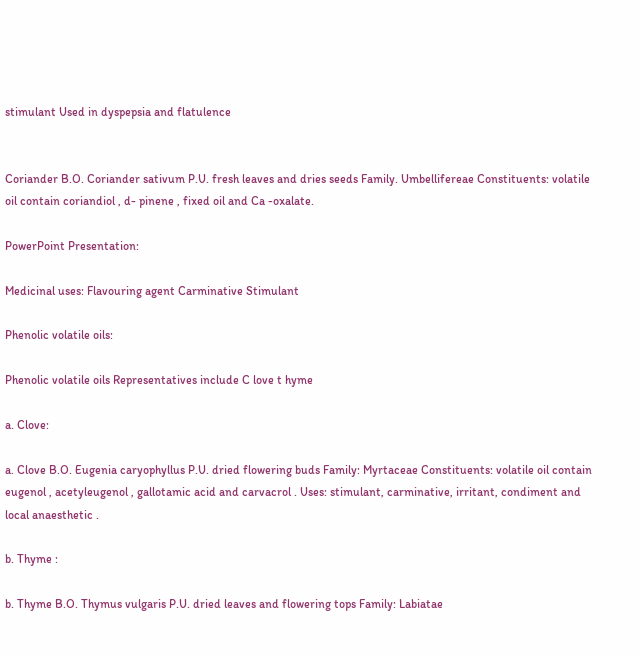stimulant Used in dyspepsia and flatulence


Coriander B.O. Coriander sativum P.U. fresh leaves and dries seeds Family. Umbellifereae Constituents: volatile oil contain coriandiol , d- pinene , fixed oil and Ca -oxalate.

PowerPoint Presentation:

Medicinal uses: Flavouring agent Carminative Stimulant

Phenolic volatile oils:

Phenolic volatile oils Representatives include C love t hyme

a. Clove:

a. Clove B.O. Eugenia caryophyllus P.U. dried flowering buds Family: Myrtaceae Constituents: volatile oil contain eugenol , acetyleugenol , gallotamic acid and carvacrol . Uses: stimulant, carminative, irritant, condiment and local anaesthetic .

b. Thyme :

b. Thyme B.O. Thymus vulgaris P.U. dried leaves and flowering tops Family: Labiatae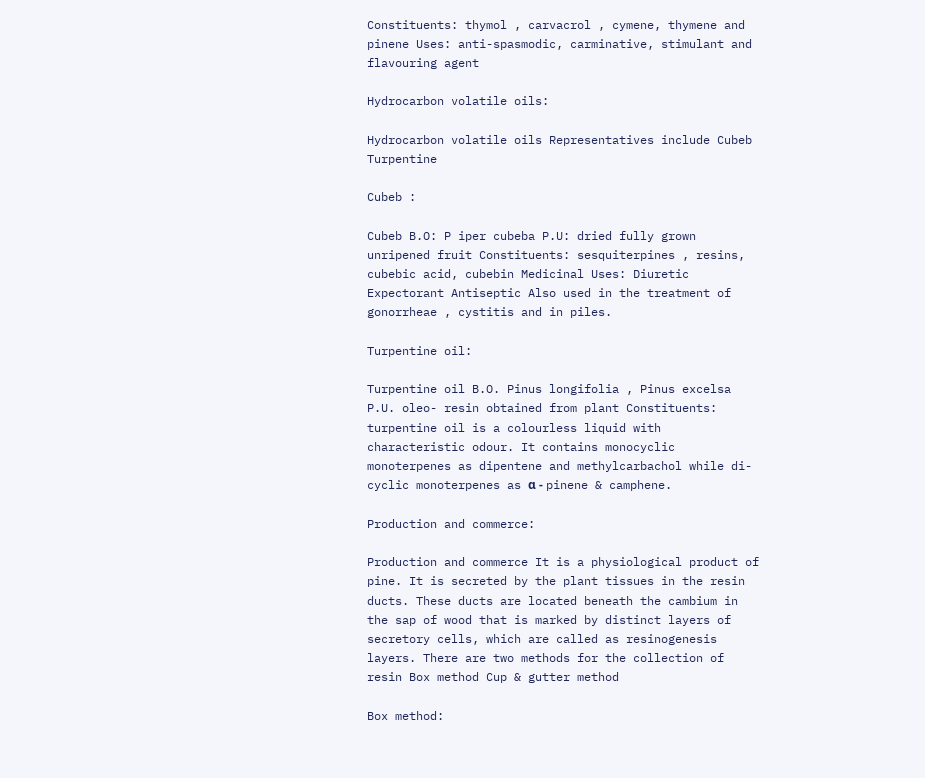Constituents: thymol , carvacrol , cymene, thymene and pinene Uses: anti-spasmodic, carminative, stimulant and flavouring agent

Hydrocarbon volatile oils:

Hydrocarbon volatile oils Representatives include Cubeb Turpentine

Cubeb :

Cubeb B.O: P iper cubeba P.U: dried fully grown unripened fruit Constituents: sesquiterpines , resins, cubebic acid, cubebin Medicinal Uses: Diuretic Expectorant Antiseptic Also used in the treatment of gonorrheae , cystitis and in piles.

Turpentine oil:

Turpentine oil B.O. Pinus longifolia , Pinus excelsa P.U. oleo- resin obtained from plant Constituents: turpentine oil is a colourless liquid with characteristic odour. It contains monocyclic monoterpenes as dipentene and methylcarbachol while di-cyclic monoterpenes as α - pinene & camphene.

Production and commerce:

Production and commerce It is a physiological product of pine. It is secreted by the plant tissues in the resin ducts. These ducts are located beneath the cambium in the sap of wood that is marked by distinct layers of secretory cells, which are called as resinogenesis layers. There are two methods for the collection of resin Box method Cup & gutter method

Box method: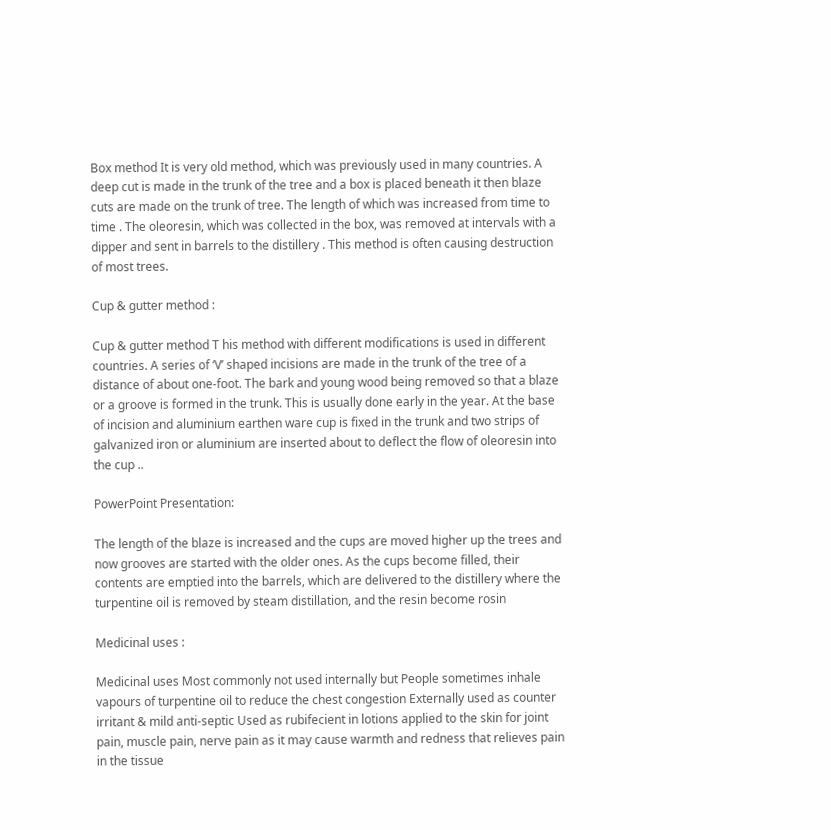Box method It is very old method, which was previously used in many countries. A deep cut is made in the trunk of the tree and a box is placed beneath it then blaze cuts are made on the trunk of tree. The length of which was increased from time to time . The oleoresin, which was collected in the box, was removed at intervals with a dipper and sent in barrels to the distillery . This method is often causing destruction of most trees.

Cup & gutter method :

Cup & gutter method T his method with different modifications is used in different countries. A series of ‘V’ shaped incisions are made in the trunk of the tree of a distance of about one-foot. The bark and young wood being removed so that a blaze or a groove is formed in the trunk. This is usually done early in the year. At the base of incision and aluminium earthen ware cup is fixed in the trunk and two strips of galvanized iron or aluminium are inserted about to deflect the flow of oleoresin into the cup ..

PowerPoint Presentation:

The length of the blaze is increased and the cups are moved higher up the trees and now grooves are started with the older ones. As the cups become filled, their contents are emptied into the barrels, which are delivered to the distillery where the turpentine oil is removed by steam distillation, and the resin become rosin

Medicinal uses :

Medicinal uses Most commonly not used internally but People sometimes inhale vapours of turpentine oil to reduce the chest congestion Externally used as counter irritant & mild anti-septic Used as rubifecient in lotions applied to the skin for joint pain, muscle pain, nerve pain as it may cause warmth and redness that relieves pain in the tissue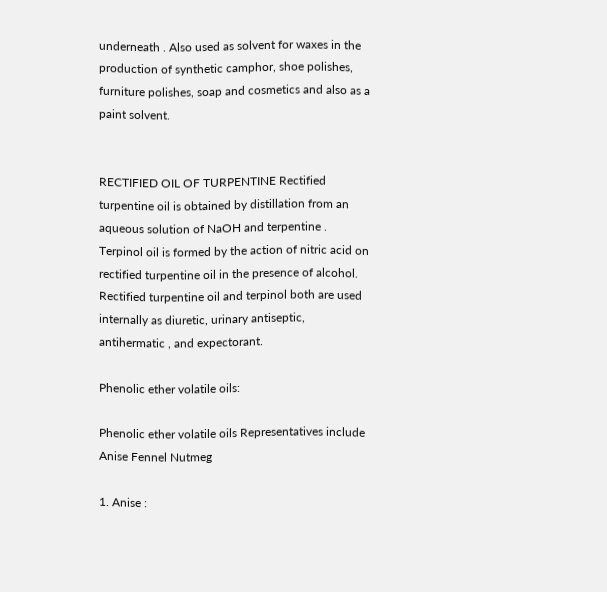underneath . Also used as solvent for waxes in the production of synthetic camphor, shoe polishes, furniture polishes, soap and cosmetics and also as a paint solvent.


RECTIFIED OIL OF TURPENTINE Rectified turpentine oil is obtained by distillation from an aqueous solution of NaOH and terpentine . Terpinol oil is formed by the action of nitric acid on rectified turpentine oil in the presence of alcohol. Rectified turpentine oil and terpinol both are used internally as diuretic, urinary antiseptic, antihermatic , and expectorant.

Phenolic ether volatile oils:

Phenolic ether volatile oils Representatives include Anise Fennel Nutmeg

1. Anise :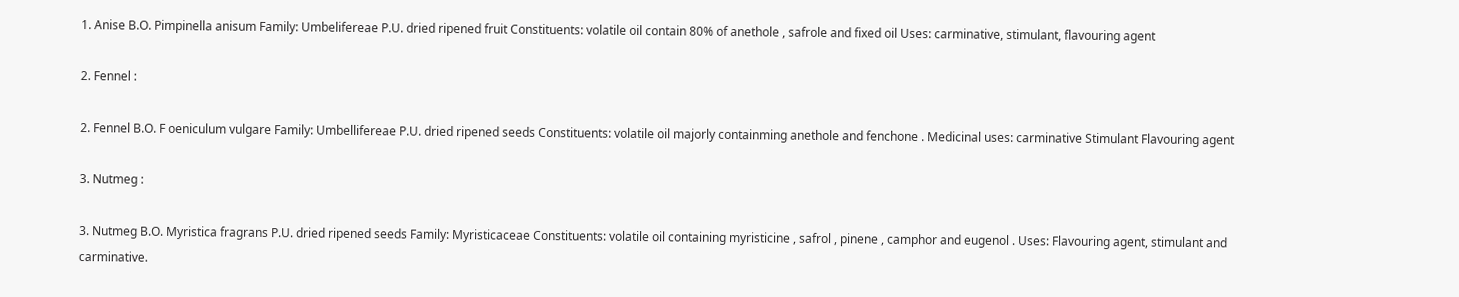1. Anise B.O. Pimpinella anisum Family: Umbelifereae P.U. dried ripened fruit Constituents: volatile oil contain 80% of anethole , safrole and fixed oil Uses: carminative, stimulant, flavouring agent

2. Fennel :

2. Fennel B.O. F oeniculum vulgare Family: Umbellifereae P.U. dried ripened seeds Constituents: volatile oil majorly containming anethole and fenchone . Medicinal uses: carminative Stimulant Flavouring agent

3. Nutmeg :

3. Nutmeg B.O. Myristica fragrans P.U. dried ripened seeds Family: Myristicaceae Constituents: volatile oil containing myristicine , safrol , pinene , camphor and eugenol . Uses: Flavouring agent, stimulant and carminative.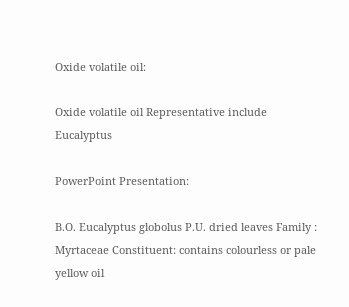Oxide volatile oil:

Oxide volatile oil Representative include Eucalyptus

PowerPoint Presentation:

B.O. Eucalyptus globolus P.U. dried leaves Family : Myrtaceae Constituent: contains colourless or pale yellow oil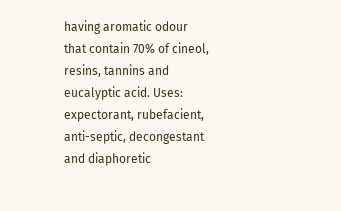having aromatic odour that contain 70% of cineol, resins, tannins and eucalyptic acid. Uses: expectorant, rubefacient, anti-septic, decongestant and diaphoretic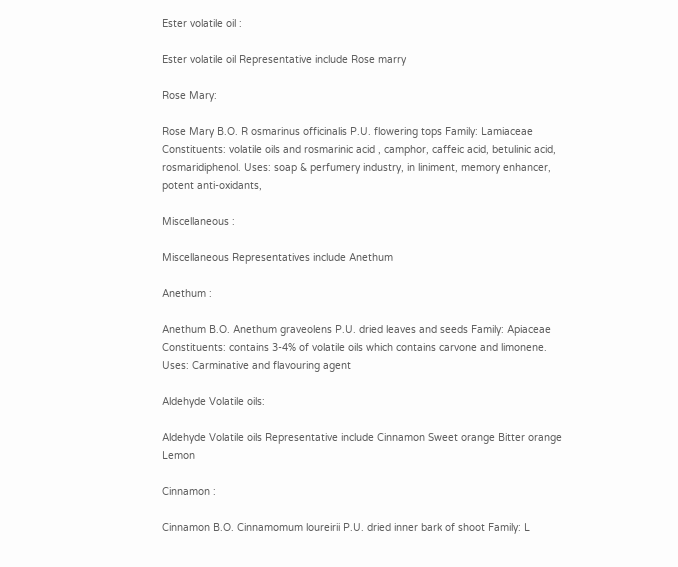Ester volatile oil :

Ester volatile oil Representative include Rose marry

Rose Mary:

Rose Mary B.O. R osmarinus officinalis P.U. flowering tops Family: Lamiaceae Constituents: volatile oils and rosmarinic acid , camphor, caffeic acid, betulinic acid, rosmaridiphenol. Uses: soap & perfumery industry, in liniment, memory enhancer, potent anti-oxidants,

Miscellaneous :

Miscellaneous Representatives include Anethum

Anethum :

Anethum B.O. Anethum graveolens P.U. dried leaves and seeds Family: Apiaceae Constituents: contains 3-4% of volatile oils which contains carvone and limonene. Uses: Carminative and flavouring agent

Aldehyde Volatile oils:

Aldehyde Volatile oils Representative include Cinnamon Sweet orange Bitter orange Lemon

Cinnamon :

Cinnamon B.O. Cinnamomum loureirii P.U. dried inner bark of shoot Family: L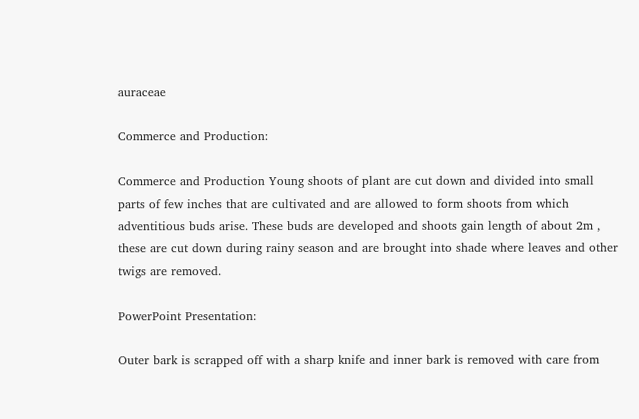auraceae

Commerce and Production:

Commerce and Production Young shoots of plant are cut down and divided into small parts of few inches that are cultivated and are allowed to form shoots from which adventitious buds arise. These buds are developed and shoots gain length of about 2m , these are cut down during rainy season and are brought into shade where leaves and other twigs are removed.

PowerPoint Presentation:

Outer bark is scrapped off with a sharp knife and inner bark is removed with care from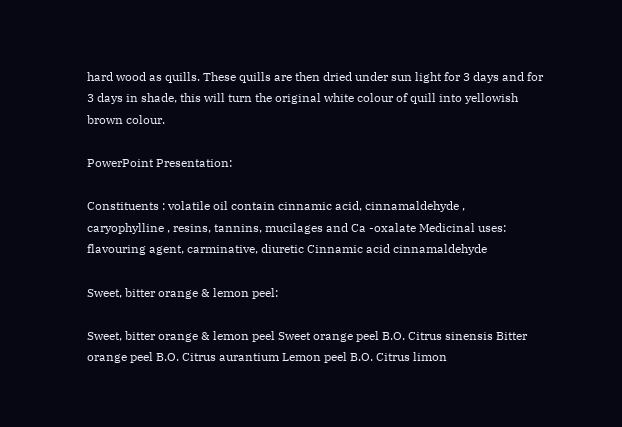hard wood as quills. These quills are then dried under sun light for 3 days and for 3 days in shade, this will turn the original white colour of quill into yellowish brown colour.

PowerPoint Presentation:

Constituents : volatile oil contain cinnamic acid, cinnamaldehyde , caryophylline , resins, tannins, mucilages and Ca -oxalate Medicinal uses: flavouring agent, carminative, diuretic Cinnamic acid cinnamaldehyde

Sweet, bitter orange & lemon peel:

Sweet, bitter orange & lemon peel Sweet orange peel B.O. Citrus sinensis Bitter orange peel B.O. Citrus aurantium Lemon peel B.O. Citrus limon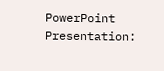PowerPoint Presentation: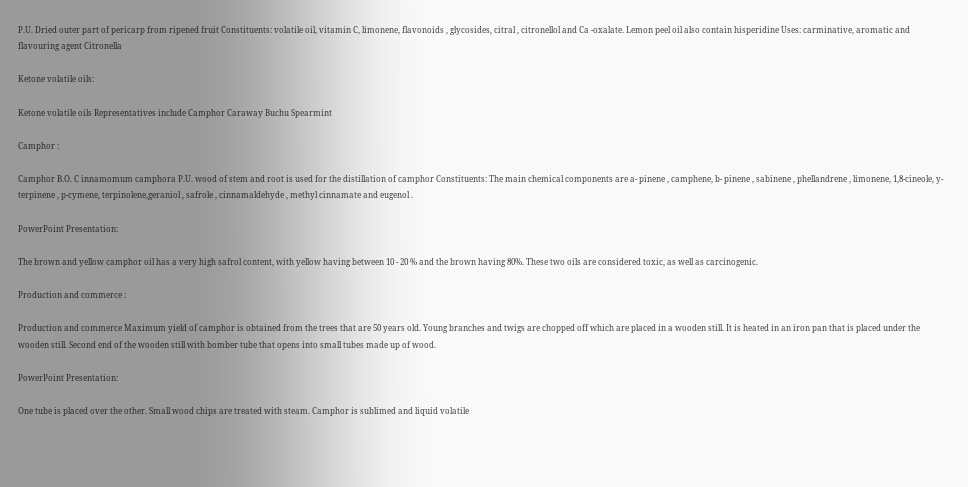P.U. Dried outer part of pericarp from ripened fruit Constituents: volatile oil, vitamin C, limonene, flavonoids , glycosides, citral , citronellol and Ca -oxalate. Lemon peel oil also contain hisperidine Uses: carminative, aromatic and flavouring agent Citronella

Ketone volatile oils:

Ketone volatile oils Representatives include Camphor Caraway Buchu Spearmint

Camphor :

Camphor B.O. C innamomum camphora P.U. wood of stem and root is used for the distillation of camphor Constituents: The main chemical components are a- pinene , camphene, b- pinene , sabinene , phellandrene , limonene, 1,8-cineole, y- terpinene , p-cymene, terpinolene,geraniol , safrole , cinnamaldehyde , methyl cinnamate and eugenol .

PowerPoint Presentation:

The brown and yellow camphor oil has a very high safrol content, with yellow having between 10 - 20 % and the brown having 80%. These two oils are considered toxic, as well as carcinogenic.

Production and commerce :

Production and commerce Maximum yield of camphor is obtained from the trees that are 50 years old. Young branches and twigs are chopped off which are placed in a wooden still. It is heated in an iron pan that is placed under the wooden still. Second end of the wooden still with bomber tube that opens into small tubes made up of wood.

PowerPoint Presentation:

One tube is placed over the other. Small wood chips are treated with steam. Camphor is sublimed and liquid volatile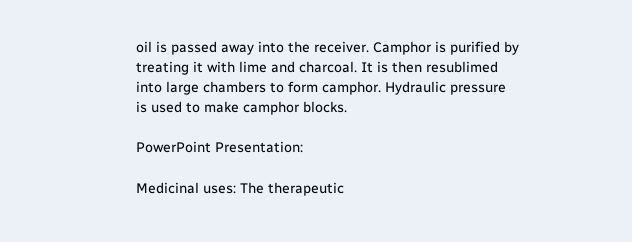oil is passed away into the receiver. Camphor is purified by treating it with lime and charcoal. It is then resublimed into large chambers to form camphor. Hydraulic pressure is used to make camphor blocks.

PowerPoint Presentation:

Medicinal uses: The therapeutic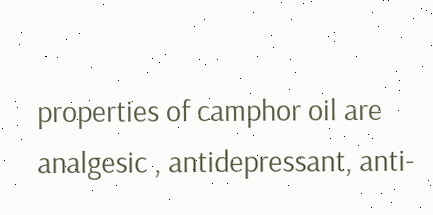properties of camphor oil are analgesic , antidepressant, anti-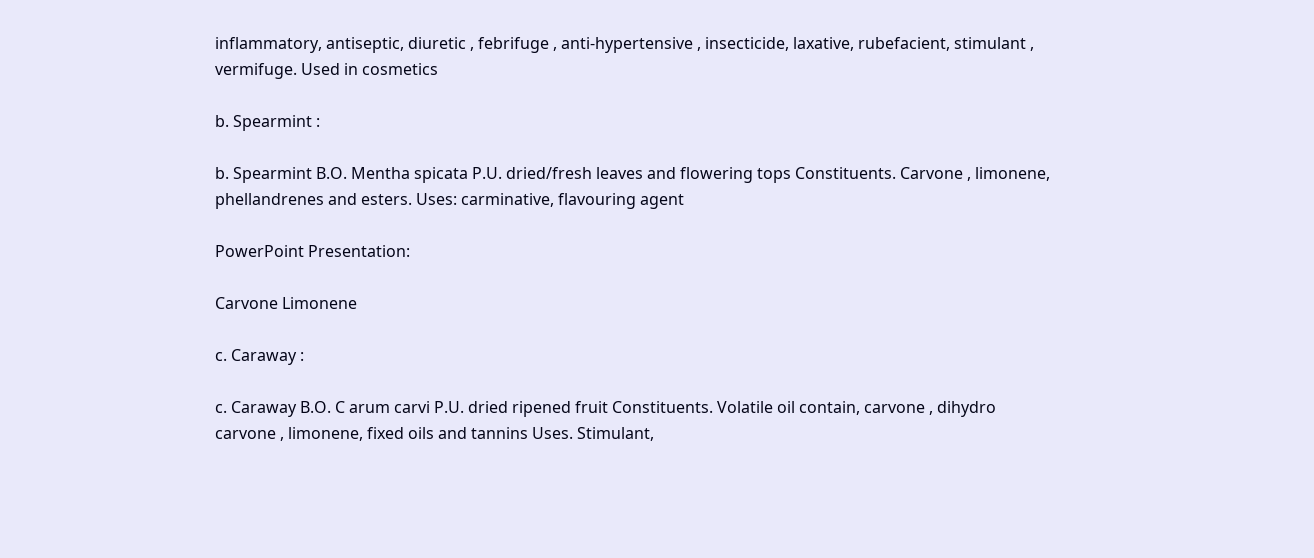inflammatory, antiseptic, diuretic , febrifuge , anti-hypertensive , insecticide, laxative, rubefacient, stimulant , vermifuge. Used in cosmetics

b. Spearmint :

b. Spearmint B.O. Mentha spicata P.U. dried/fresh leaves and flowering tops Constituents. Carvone , limonene, phellandrenes and esters. Uses: carminative, flavouring agent

PowerPoint Presentation:

Carvone Limonene

c. Caraway :

c. Caraway B.O. C arum carvi P.U. dried ripened fruit Constituents. Volatile oil contain, carvone , dihydro carvone , limonene, fixed oils and tannins Uses. Stimulant,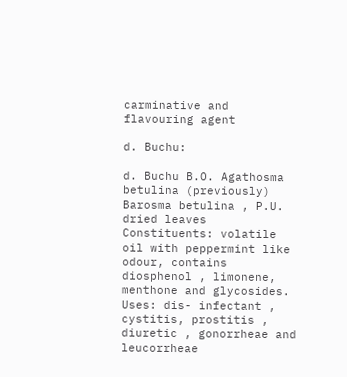carminative and flavouring agent

d. Buchu:

d. Buchu B.O. Agathosma betulina (previously) Barosma betulina , P.U. dried leaves Constituents: volatile oil with peppermint like odour, contains diosphenol , limonene, menthone and glycosides. Uses: dis- infectant , cystitis, prostitis , diuretic , gonorrheae and leucorrheae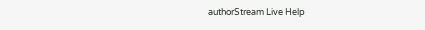authorStream Live Help